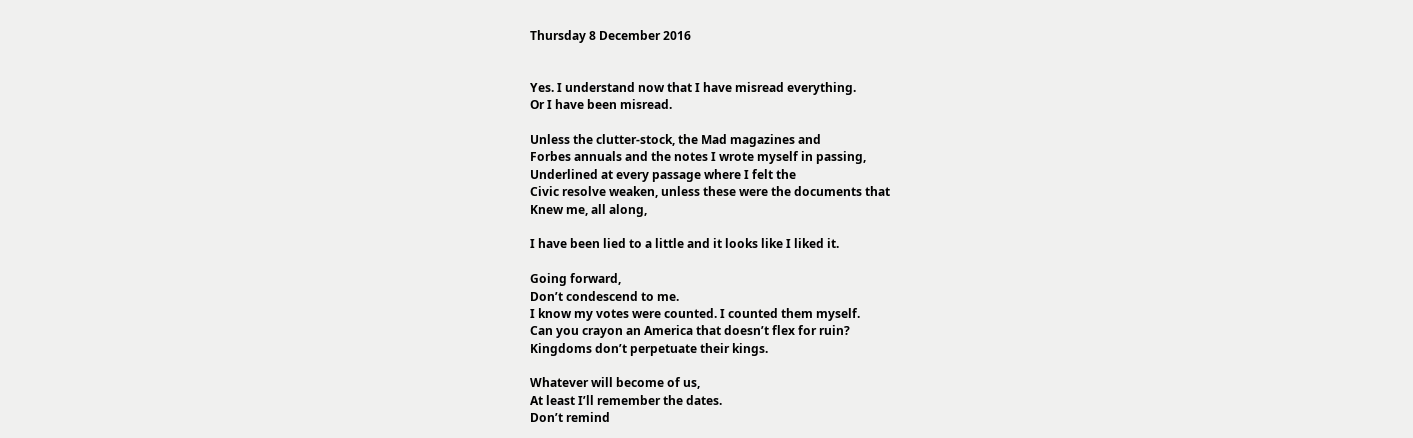Thursday 8 December 2016


Yes. I understand now that I have misread everything.
Or I have been misread.

Unless the clutter-stock, the Mad magazines and
Forbes annuals and the notes I wrote myself in passing,
Underlined at every passage where I felt the
Civic resolve weaken, unless these were the documents that
Knew me, all along,

I have been lied to a little and it looks like I liked it.

Going forward,
Don’t condescend to me.
I know my votes were counted. I counted them myself.
Can you crayon an America that doesn’t flex for ruin?
Kingdoms don’t perpetuate their kings.

Whatever will become of us,
At least I’ll remember the dates.
Don’t remind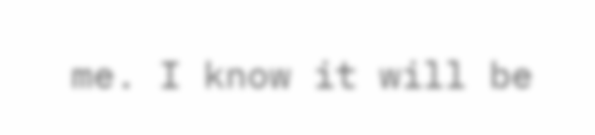me. I know it will be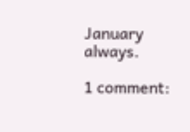January always.

1 comment: